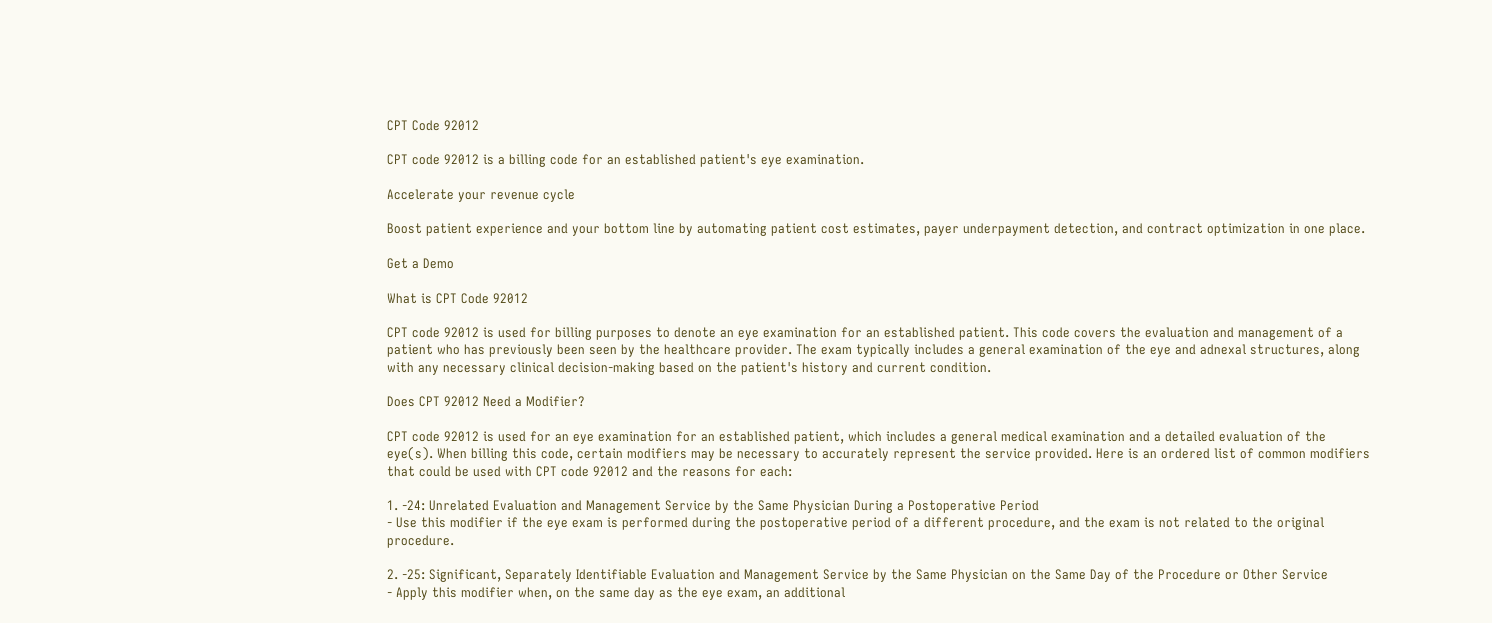CPT Code 92012

CPT code 92012 is a billing code for an established patient's eye examination.

Accelerate your revenue cycle

Boost patient experience and your bottom line by automating patient cost estimates, payer underpayment detection, and contract optimization in one place.

Get a Demo

What is CPT Code 92012

CPT code 92012 is used for billing purposes to denote an eye examination for an established patient. This code covers the evaluation and management of a patient who has previously been seen by the healthcare provider. The exam typically includes a general examination of the eye and adnexal structures, along with any necessary clinical decision-making based on the patient's history and current condition.

Does CPT 92012 Need a Modifier?

CPT code 92012 is used for an eye examination for an established patient, which includes a general medical examination and a detailed evaluation of the eye(s). When billing this code, certain modifiers may be necessary to accurately represent the service provided. Here is an ordered list of common modifiers that could be used with CPT code 92012 and the reasons for each:

1. -24: Unrelated Evaluation and Management Service by the Same Physician During a Postoperative Period
- Use this modifier if the eye exam is performed during the postoperative period of a different procedure, and the exam is not related to the original procedure.

2. -25: Significant, Separately Identifiable Evaluation and Management Service by the Same Physician on the Same Day of the Procedure or Other Service
- Apply this modifier when, on the same day as the eye exam, an additional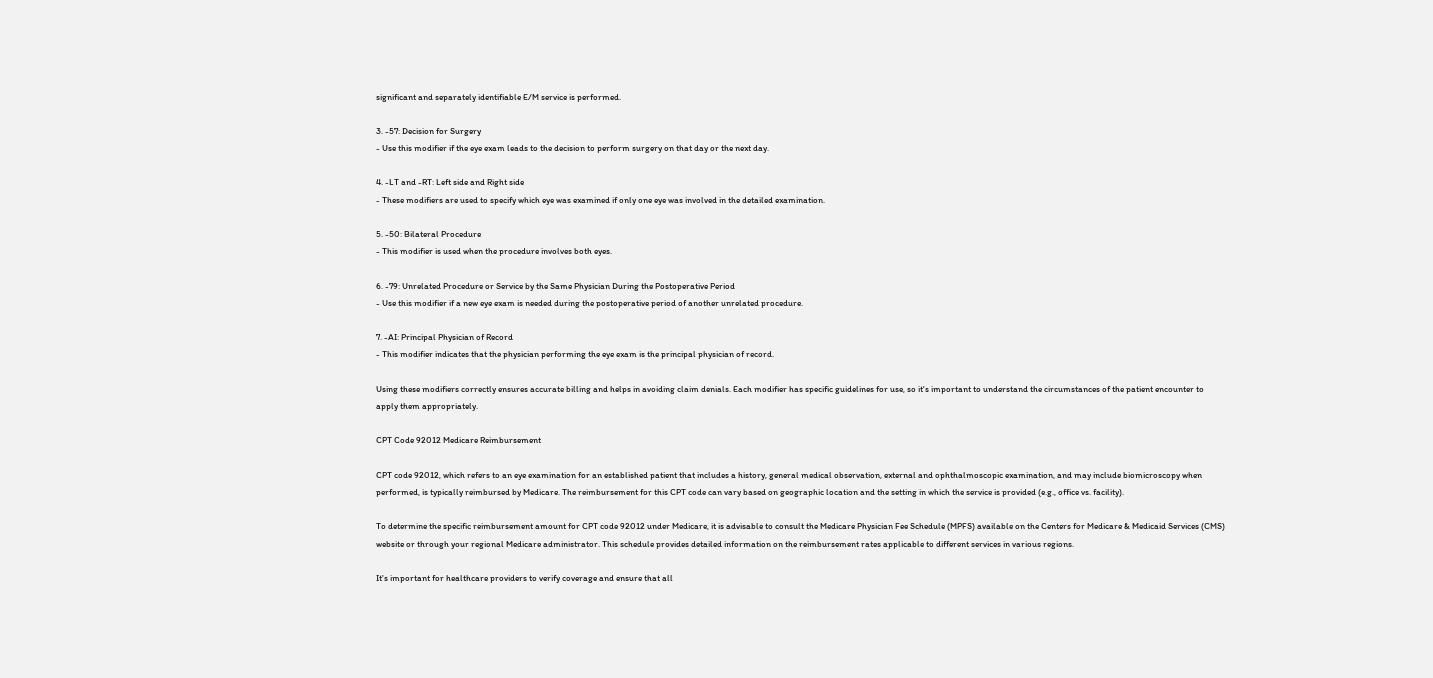significant and separately identifiable E/M service is performed.

3. -57: Decision for Surgery
- Use this modifier if the eye exam leads to the decision to perform surgery on that day or the next day.

4. -LT and -RT: Left side and Right side
- These modifiers are used to specify which eye was examined if only one eye was involved in the detailed examination.

5. -50: Bilateral Procedure
- This modifier is used when the procedure involves both eyes.

6. -79: Unrelated Procedure or Service by the Same Physician During the Postoperative Period
- Use this modifier if a new eye exam is needed during the postoperative period of another unrelated procedure.

7. -AI: Principal Physician of Record
- This modifier indicates that the physician performing the eye exam is the principal physician of record.

Using these modifiers correctly ensures accurate billing and helps in avoiding claim denials. Each modifier has specific guidelines for use, so it's important to understand the circumstances of the patient encounter to apply them appropriately.

CPT Code 92012 Medicare Reimbursement

CPT code 92012, which refers to an eye examination for an established patient that includes a history, general medical observation, external and ophthalmoscopic examination, and may include biomicroscopy when performed, is typically reimbursed by Medicare. The reimbursement for this CPT code can vary based on geographic location and the setting in which the service is provided (e.g., office vs. facility).

To determine the specific reimbursement amount for CPT code 92012 under Medicare, it is advisable to consult the Medicare Physician Fee Schedule (MPFS) available on the Centers for Medicare & Medicaid Services (CMS) website or through your regional Medicare administrator. This schedule provides detailed information on the reimbursement rates applicable to different services in various regions.

It's important for healthcare providers to verify coverage and ensure that all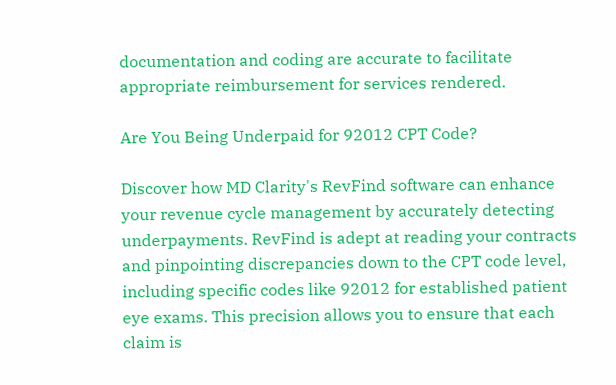documentation and coding are accurate to facilitate appropriate reimbursement for services rendered.

Are You Being Underpaid for 92012 CPT Code?

Discover how MD Clarity's RevFind software can enhance your revenue cycle management by accurately detecting underpayments. RevFind is adept at reading your contracts and pinpointing discrepancies down to the CPT code level, including specific codes like 92012 for established patient eye exams. This precision allows you to ensure that each claim is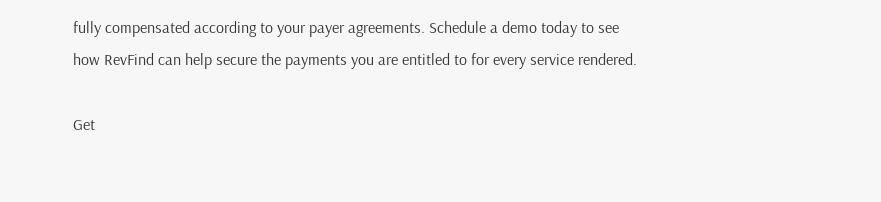fully compensated according to your payer agreements. Schedule a demo today to see how RevFind can help secure the payments you are entitled to for every service rendered.

Get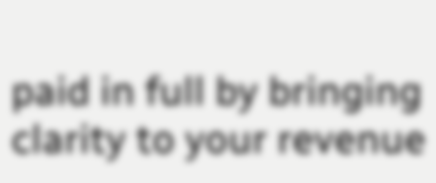paid in full by bringing clarity to your revenue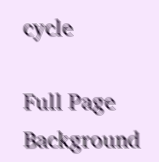cycle

Full Page Background